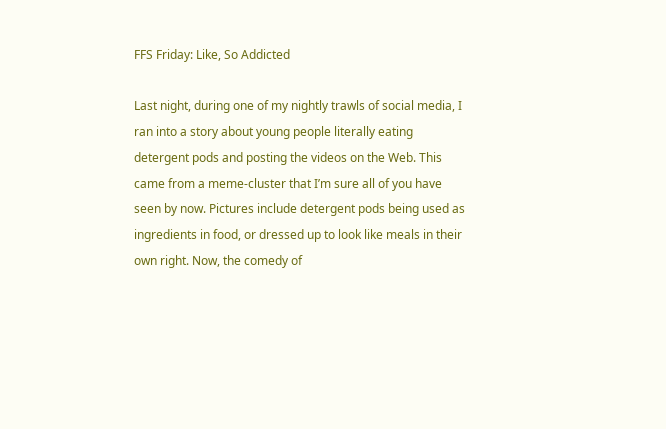FFS Friday: Like, So Addicted

Last night, during one of my nightly trawls of social media, I ran into a story about young people literally eating detergent pods and posting the videos on the Web. This came from a meme-cluster that I’m sure all of you have seen by now. Pictures include detergent pods being used as ingredients in food, or dressed up to look like meals in their own right. Now, the comedy of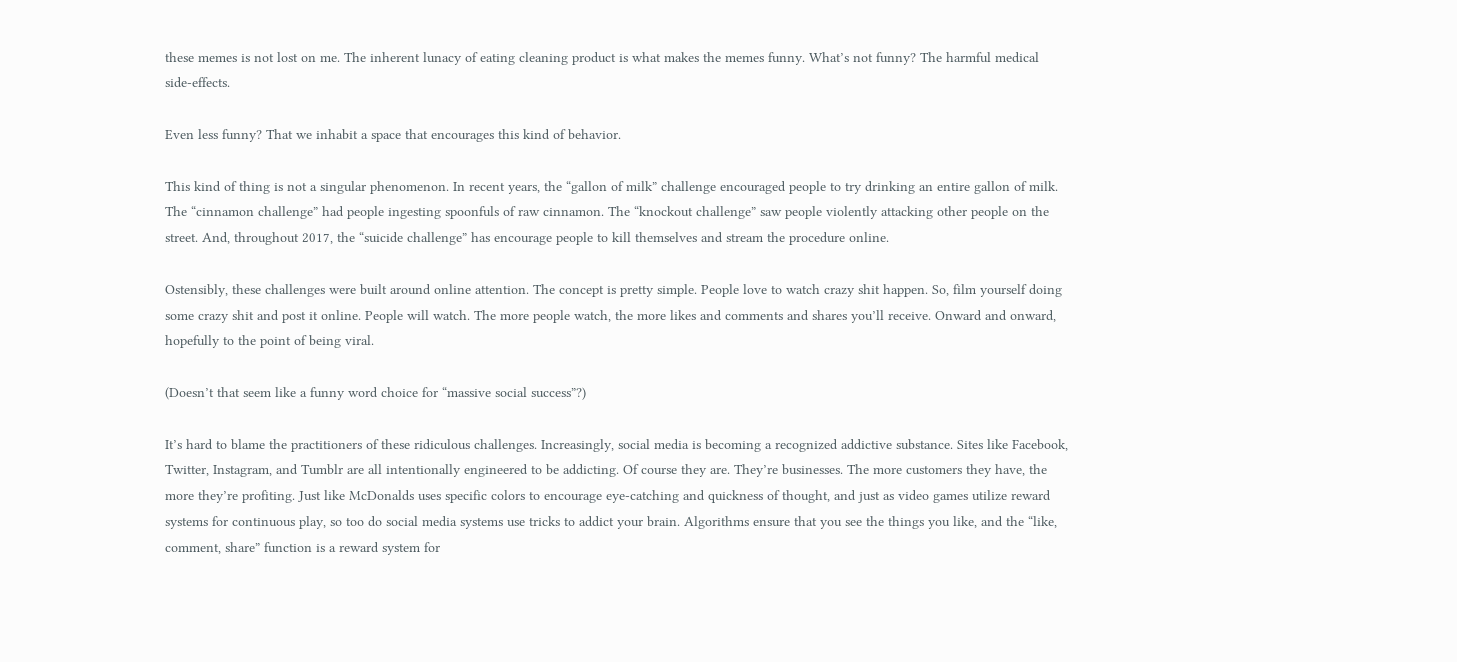these memes is not lost on me. The inherent lunacy of eating cleaning product is what makes the memes funny. What’s not funny? The harmful medical side-effects.

Even less funny? That we inhabit a space that encourages this kind of behavior.

This kind of thing is not a singular phenomenon. In recent years, the “gallon of milk” challenge encouraged people to try drinking an entire gallon of milk. The “cinnamon challenge” had people ingesting spoonfuls of raw cinnamon. The “knockout challenge” saw people violently attacking other people on the street. And, throughout 2017, the “suicide challenge” has encourage people to kill themselves and stream the procedure online.

Ostensibly, these challenges were built around online attention. The concept is pretty simple. People love to watch crazy shit happen. So, film yourself doing some crazy shit and post it online. People will watch. The more people watch, the more likes and comments and shares you’ll receive. Onward and onward, hopefully to the point of being viral.

(Doesn’t that seem like a funny word choice for “massive social success”?)

It’s hard to blame the practitioners of these ridiculous challenges. Increasingly, social media is becoming a recognized addictive substance. Sites like Facebook, Twitter, Instagram, and Tumblr are all intentionally engineered to be addicting. Of course they are. They’re businesses. The more customers they have, the more they’re profiting. Just like McDonalds uses specific colors to encourage eye-catching and quickness of thought, and just as video games utilize reward systems for continuous play, so too do social media systems use tricks to addict your brain. Algorithms ensure that you see the things you like, and the “like, comment, share” function is a reward system for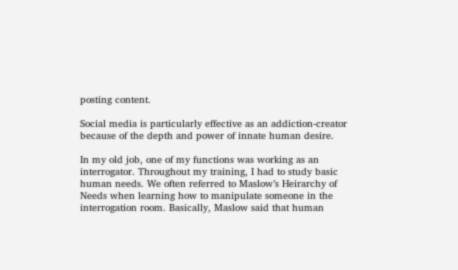posting content.

Social media is particularly effective as an addiction-creator because of the depth and power of innate human desire.

In my old job, one of my functions was working as an interrogator. Throughout my training, I had to study basic human needs. We often referred to Maslow’s Heirarchy of Needs when learning how to manipulate someone in the interrogation room. Basically, Maslow said that human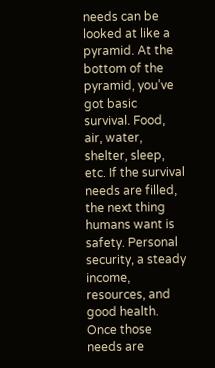needs can be looked at like a pyramid. At the bottom of the pyramid, you’ve got basic survival. Food, air, water, shelter, sleep, etc. If the survival needs are filled, the next thing humans want is safety. Personal security, a steady income, resources, and good health. Once those needs are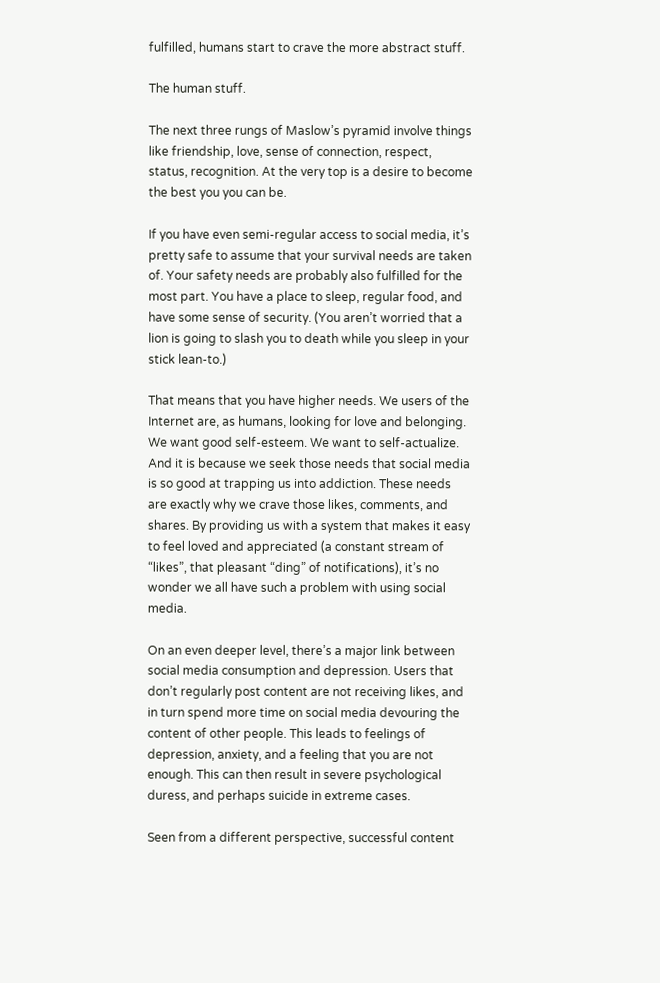fulfilled, humans start to crave the more abstract stuff.

The human stuff.

The next three rungs of Maslow’s pyramid involve things like friendship, love, sense of connection, respect, status, recognition. At the very top is a desire to become the best you you can be.

If you have even semi-regular access to social media, it’s pretty safe to assume that your survival needs are taken of. Your safety needs are probably also fulfilled for the most part. You have a place to sleep, regular food, and have some sense of security. (You aren’t worried that a lion is going to slash you to death while you sleep in your stick lean-to.)

That means that you have higher needs. We users of the Internet are, as humans, looking for love and belonging. We want good self-esteem. We want to self-actualize. And it is because we seek those needs that social media is so good at trapping us into addiction. These needs are exactly why we crave those likes, comments, and shares. By providing us with a system that makes it easy to feel loved and appreciated (a constant stream of “likes”, that pleasant “ding” of notifications), it’s no wonder we all have such a problem with using social media.

On an even deeper level, there’s a major link between social media consumption and depression. Users that don’t regularly post content are not receiving likes, and in turn spend more time on social media devouring the content of other people. This leads to feelings of depression, anxiety, and a feeling that you are not enough. This can then result in severe psychological duress, and perhaps suicide in extreme cases.

Seen from a different perspective, successful content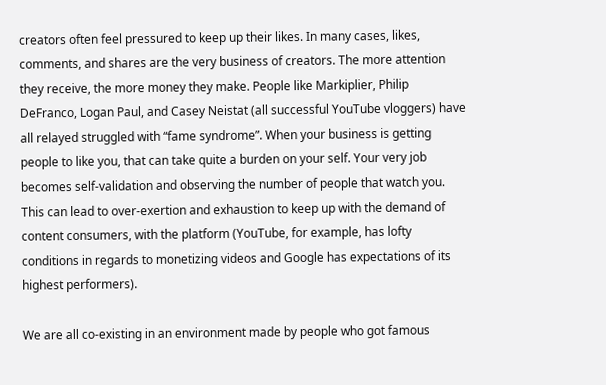creators often feel pressured to keep up their likes. In many cases, likes, comments, and shares are the very business of creators. The more attention they receive, the more money they make. People like Markiplier, Philip DeFranco, Logan Paul, and Casey Neistat (all successful YouTube vloggers) have all relayed struggled with “fame syndrome”. When your business is getting people to like you, that can take quite a burden on your self. Your very job becomes self-validation and observing the number of people that watch you. This can lead to over-exertion and exhaustion to keep up with the demand of content consumers, with the platform (YouTube, for example, has lofty conditions in regards to monetizing videos and Google has expectations of its highest performers).

We are all co-existing in an environment made by people who got famous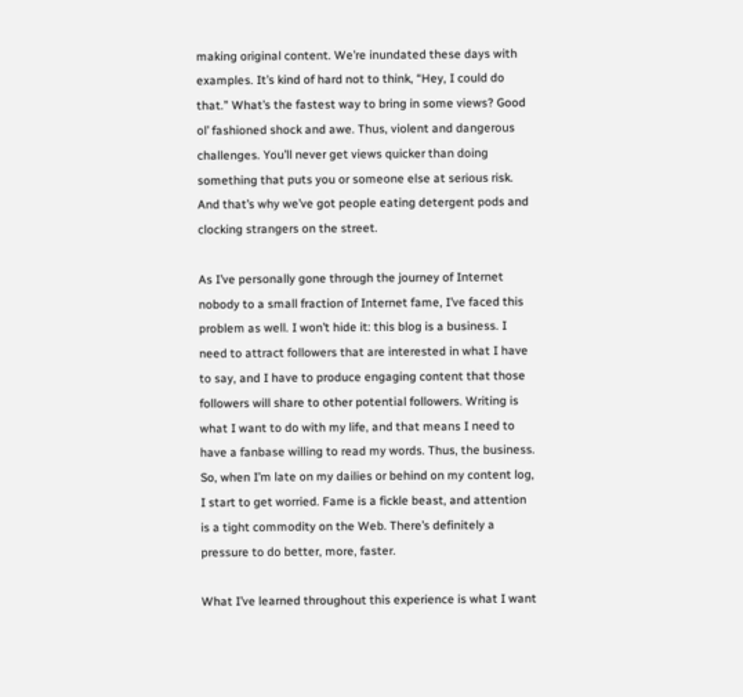making original content. We’re inundated these days with examples. It’s kind of hard not to think, “Hey, I could do that.” What’s the fastest way to bring in some views? Good ol’ fashioned shock and awe. Thus, violent and dangerous challenges. You’ll never get views quicker than doing something that puts you or someone else at serious risk. And that’s why we’ve got people eating detergent pods and clocking strangers on the street.

As I’ve personally gone through the journey of Internet nobody to a small fraction of Internet fame, I’ve faced this problem as well. I won’t hide it: this blog is a business. I need to attract followers that are interested in what I have to say, and I have to produce engaging content that those followers will share to other potential followers. Writing is what I want to do with my life, and that means I need to have a fanbase willing to read my words. Thus, the business. So, when I’m late on my dailies or behind on my content log, I start to get worried. Fame is a fickle beast, and attention is a tight commodity on the Web. There’s definitely a pressure to do better, more, faster.

What I’ve learned throughout this experience is what I want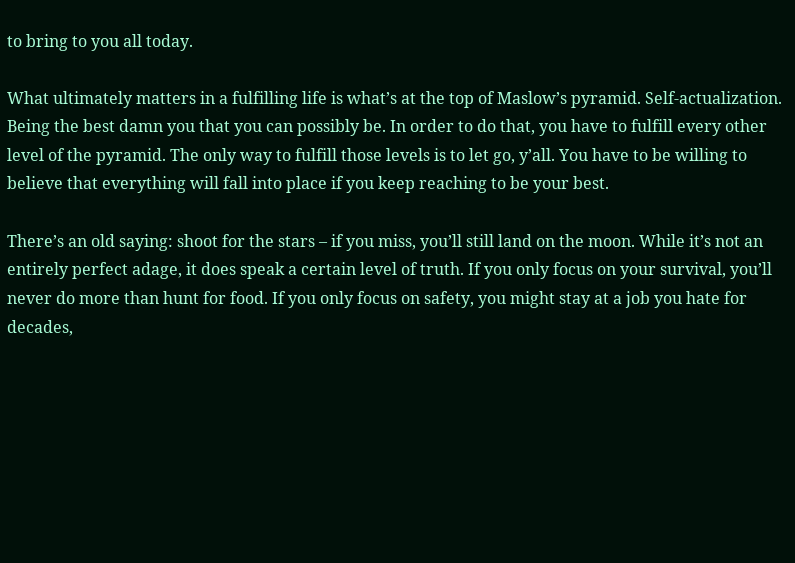to bring to you all today.

What ultimately matters in a fulfilling life is what’s at the top of Maslow’s pyramid. Self-actualization. Being the best damn you that you can possibly be. In order to do that, you have to fulfill every other level of the pyramid. The only way to fulfill those levels is to let go, y’all. You have to be willing to believe that everything will fall into place if you keep reaching to be your best.

There’s an old saying: shoot for the stars – if you miss, you’ll still land on the moon. While it’s not an entirely perfect adage, it does speak a certain level of truth. If you only focus on your survival, you’ll never do more than hunt for food. If you only focus on safety, you might stay at a job you hate for decades,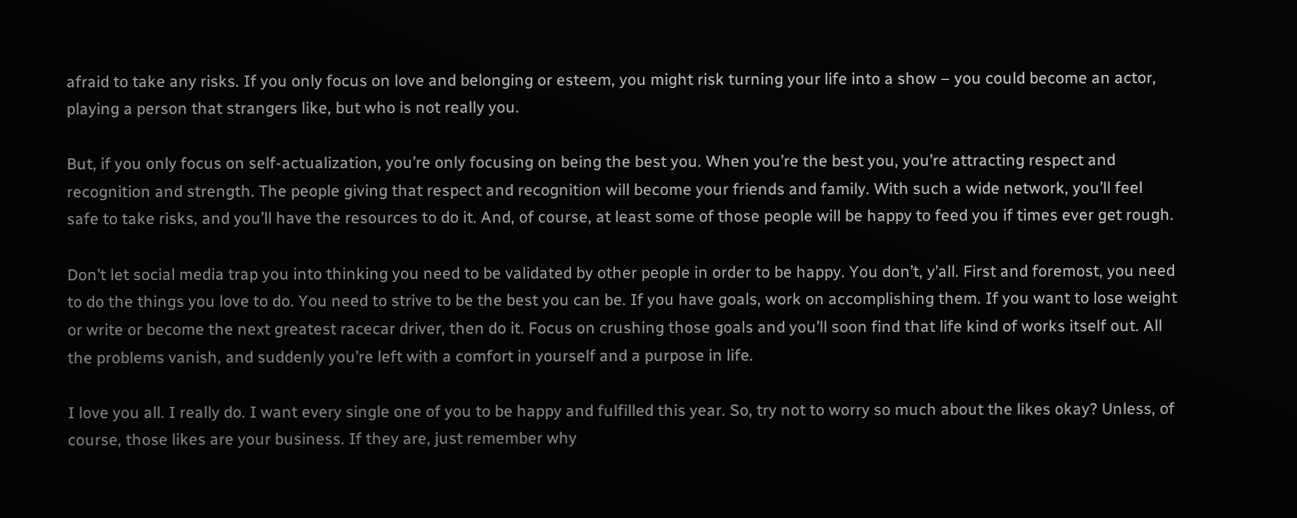afraid to take any risks. If you only focus on love and belonging or esteem, you might risk turning your life into a show – you could become an actor, playing a person that strangers like, but who is not really you.

But, if you only focus on self-actualization, you’re only focusing on being the best you. When you’re the best you, you’re attracting respect and recognition and strength. The people giving that respect and recognition will become your friends and family. With such a wide network, you’ll feel safe to take risks, and you’ll have the resources to do it. And, of course, at least some of those people will be happy to feed you if times ever get rough.

Don’t let social media trap you into thinking you need to be validated by other people in order to be happy. You don’t, y’all. First and foremost, you need to do the things you love to do. You need to strive to be the best you can be. If you have goals, work on accomplishing them. If you want to lose weight or write or become the next greatest racecar driver, then do it. Focus on crushing those goals and you’ll soon find that life kind of works itself out. All the problems vanish, and suddenly you’re left with a comfort in yourself and a purpose in life.

I love you all. I really do. I want every single one of you to be happy and fulfilled this year. So, try not to worry so much about the likes okay? Unless, of course, those likes are your business. If they are, just remember why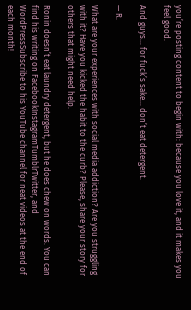you’re posting content to begin with: because you love it, and it makes you feel good.

And guys… for fuck’s sake… don’t eat detergent.

— R.

What are your experiences with social media addiction? Are you struggling with it? Have you kicked the habit to the curb? Please, share your story for others that might need help.

Ronin doesn’t eat laundry detergent, but he does chew on words. You can find his writing on FacebookInstagramTumblrTwitter, and WordPressSubscribe to his YouTube channel for neat videos at the end of each month!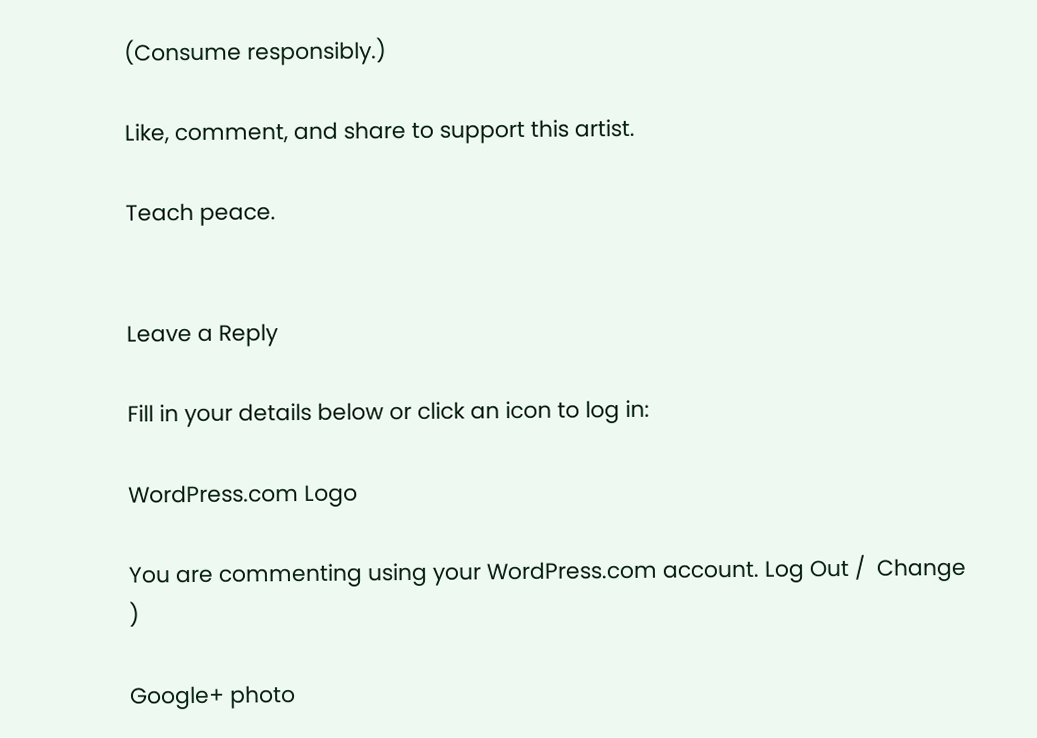(Consume responsibly.)

Like, comment, and share to support this artist.

Teach peace.


Leave a Reply

Fill in your details below or click an icon to log in:

WordPress.com Logo

You are commenting using your WordPress.com account. Log Out /  Change )

Google+ photo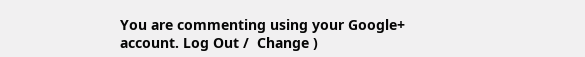You are commenting using your Google+ account. Log Out /  Change )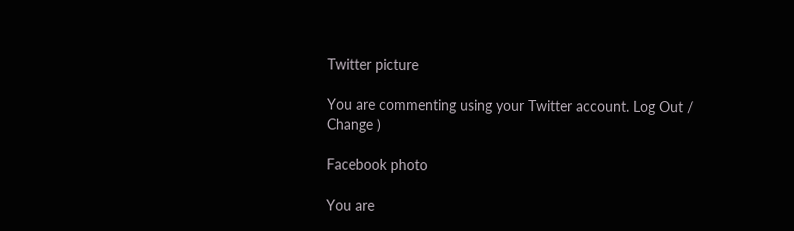Twitter picture

You are commenting using your Twitter account. Log Out /  Change )

Facebook photo

You are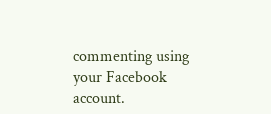commenting using your Facebook account.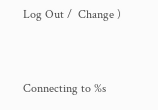Log Out /  Change )


Connecting to %s